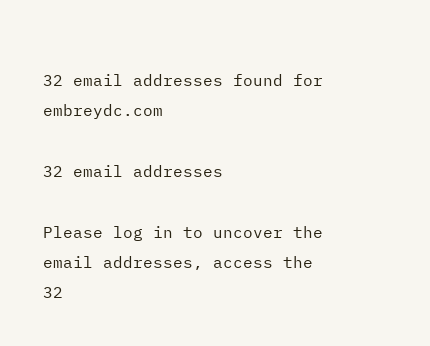32 email addresses found for embreydc.com

32 email addresses

Please log in to uncover the email addresses, access the 32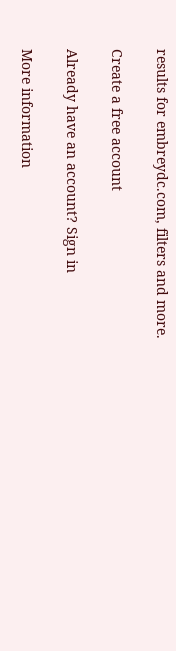results for embreydc.com, filters and more.

Create a free account

Already have an account? Sign in

More information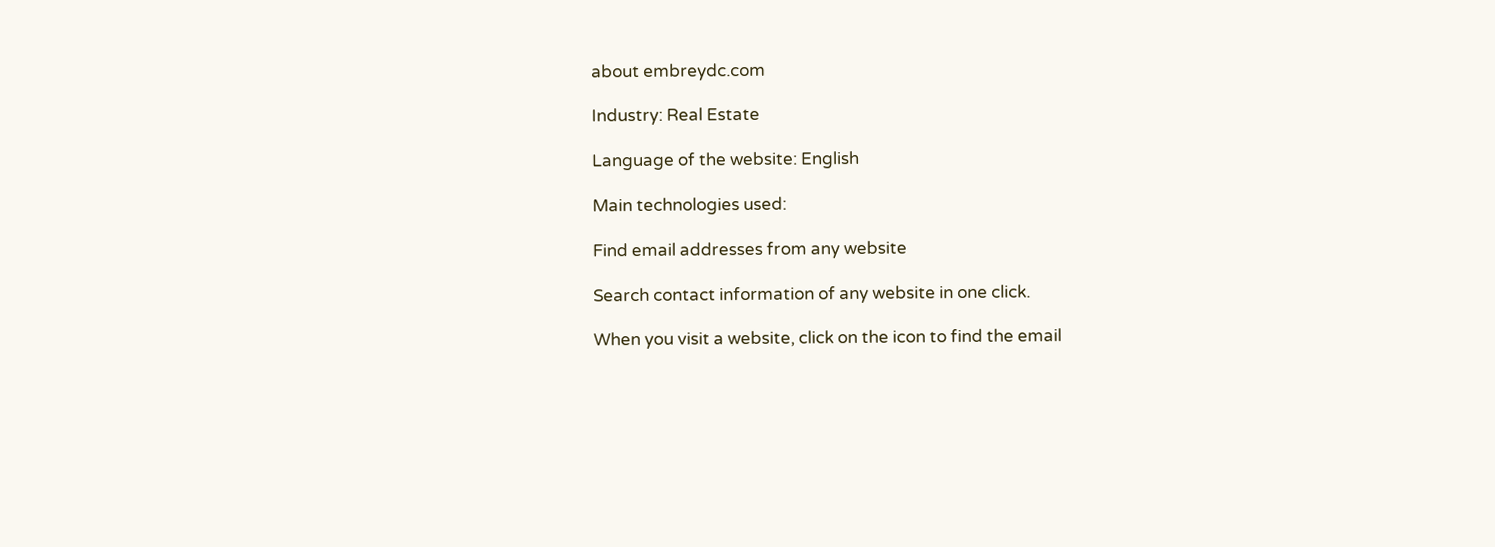about embreydc.com

Industry: Real Estate

Language of the website: English

Main technologies used:

Find email addresses from any website

Search contact information of any website in one click.

When you visit a website, click on the icon to find the email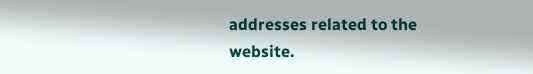addresses related to the website.